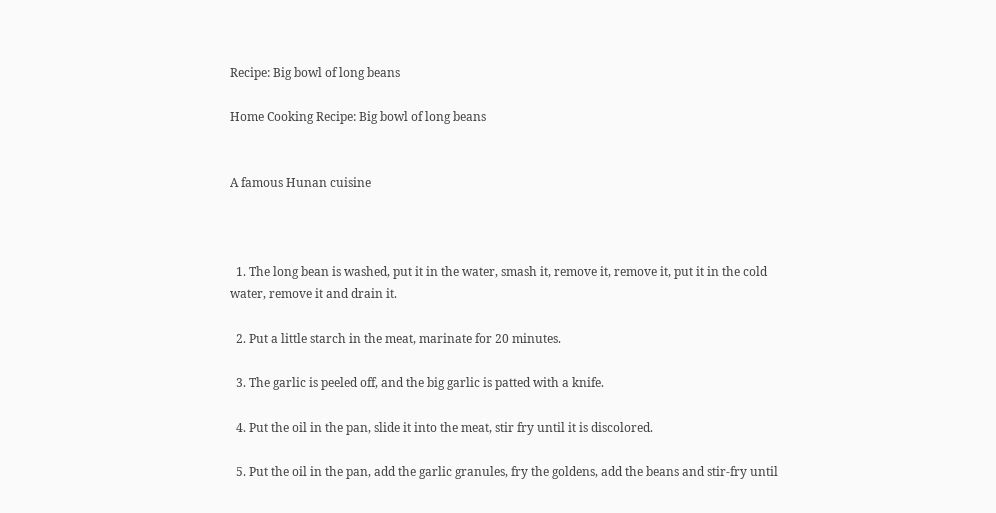Recipe: Big bowl of long beans

Home Cooking Recipe: Big bowl of long beans


A famous Hunan cuisine



  1. The long bean is washed, put it in the water, smash it, remove it, remove it, put it in the cold water, remove it and drain it.

  2. Put a little starch in the meat, marinate for 20 minutes.

  3. The garlic is peeled off, and the big garlic is patted with a knife.

  4. Put the oil in the pan, slide it into the meat, stir fry until it is discolored.

  5. Put the oil in the pan, add the garlic granules, fry the goldens, add the beans and stir-fry until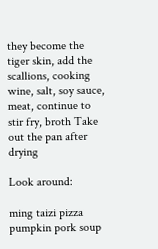they become the tiger skin, add the scallions, cooking wine, salt, soy sauce, meat, continue to stir fry, broth Take out the pan after drying

Look around:

ming taizi pizza pumpkin pork soup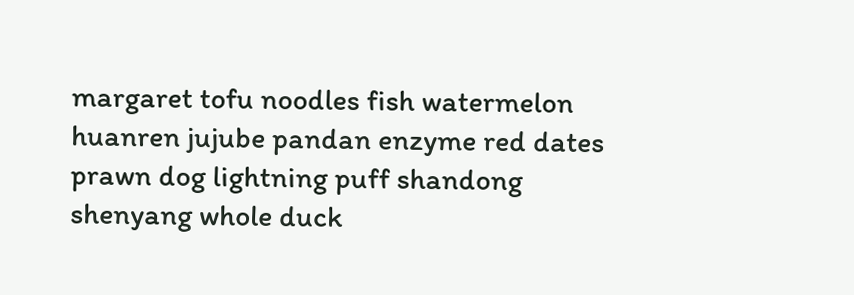margaret tofu noodles fish watermelon huanren jujube pandan enzyme red dates prawn dog lightning puff shandong shenyang whole duck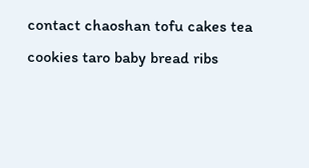contact chaoshan tofu cakes tea cookies taro baby bread ribs